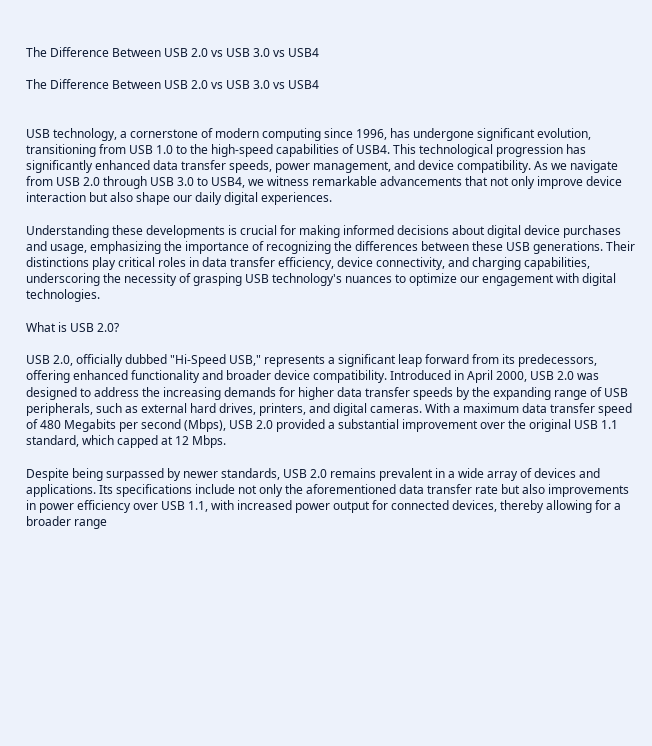The Difference Between USB 2.0 vs USB 3.0 vs USB4

The Difference Between USB 2.0 vs USB 3.0 vs USB4


USB technology, a cornerstone of modern computing since 1996, has undergone significant evolution, transitioning from USB 1.0 to the high-speed capabilities of USB4. This technological progression has significantly enhanced data transfer speeds, power management, and device compatibility. As we navigate from USB 2.0 through USB 3.0 to USB4, we witness remarkable advancements that not only improve device interaction but also shape our daily digital experiences.

Understanding these developments is crucial for making informed decisions about digital device purchases and usage, emphasizing the importance of recognizing the differences between these USB generations. Their distinctions play critical roles in data transfer efficiency, device connectivity, and charging capabilities, underscoring the necessity of grasping USB technology's nuances to optimize our engagement with digital technologies.

What is USB 2.0?

USB 2.0, officially dubbed "Hi-Speed USB," represents a significant leap forward from its predecessors, offering enhanced functionality and broader device compatibility. Introduced in April 2000, USB 2.0 was designed to address the increasing demands for higher data transfer speeds by the expanding range of USB peripherals, such as external hard drives, printers, and digital cameras. With a maximum data transfer speed of 480 Megabits per second (Mbps), USB 2.0 provided a substantial improvement over the original USB 1.1 standard, which capped at 12 Mbps.

Despite being surpassed by newer standards, USB 2.0 remains prevalent in a wide array of devices and applications. Its specifications include not only the aforementioned data transfer rate but also improvements in power efficiency over USB 1.1, with increased power output for connected devices, thereby allowing for a broader range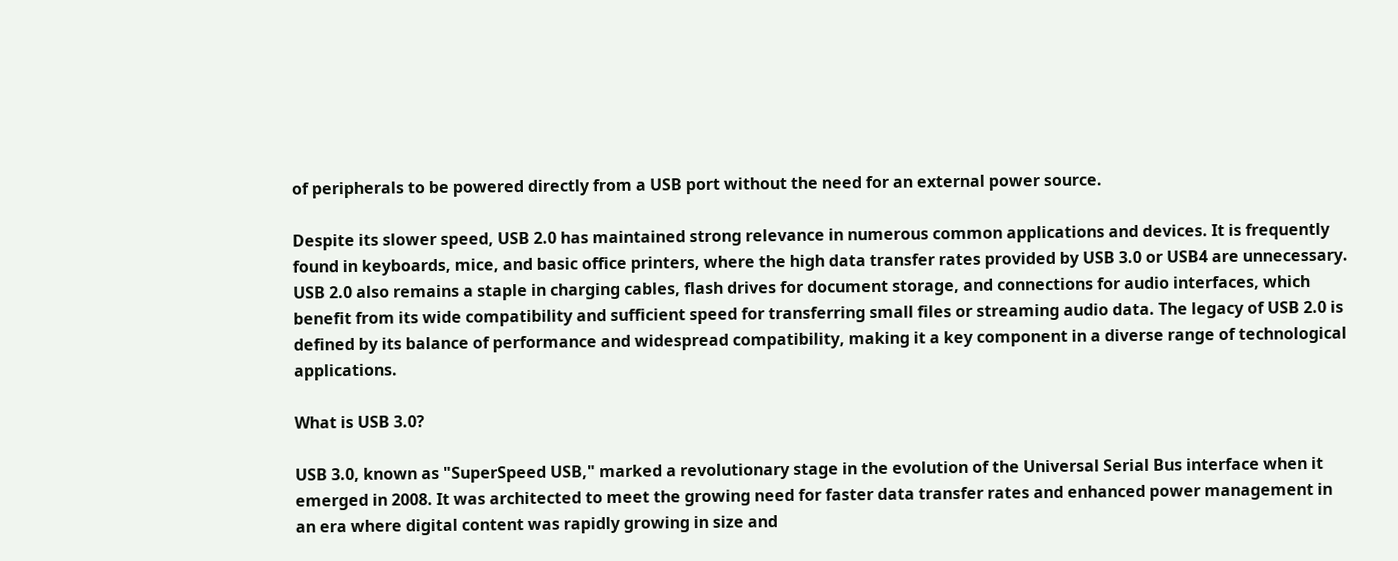of peripherals to be powered directly from a USB port without the need for an external power source.

Despite its slower speed, USB 2.0 has maintained strong relevance in numerous common applications and devices. It is frequently found in keyboards, mice, and basic office printers, where the high data transfer rates provided by USB 3.0 or USB4 are unnecessary. USB 2.0 also remains a staple in charging cables, flash drives for document storage, and connections for audio interfaces, which benefit from its wide compatibility and sufficient speed for transferring small files or streaming audio data. The legacy of USB 2.0 is defined by its balance of performance and widespread compatibility, making it a key component in a diverse range of technological applications.

What is USB 3.0?

USB 3.0, known as "SuperSpeed USB," marked a revolutionary stage in the evolution of the Universal Serial Bus interface when it emerged in 2008. It was architected to meet the growing need for faster data transfer rates and enhanced power management in an era where digital content was rapidly growing in size and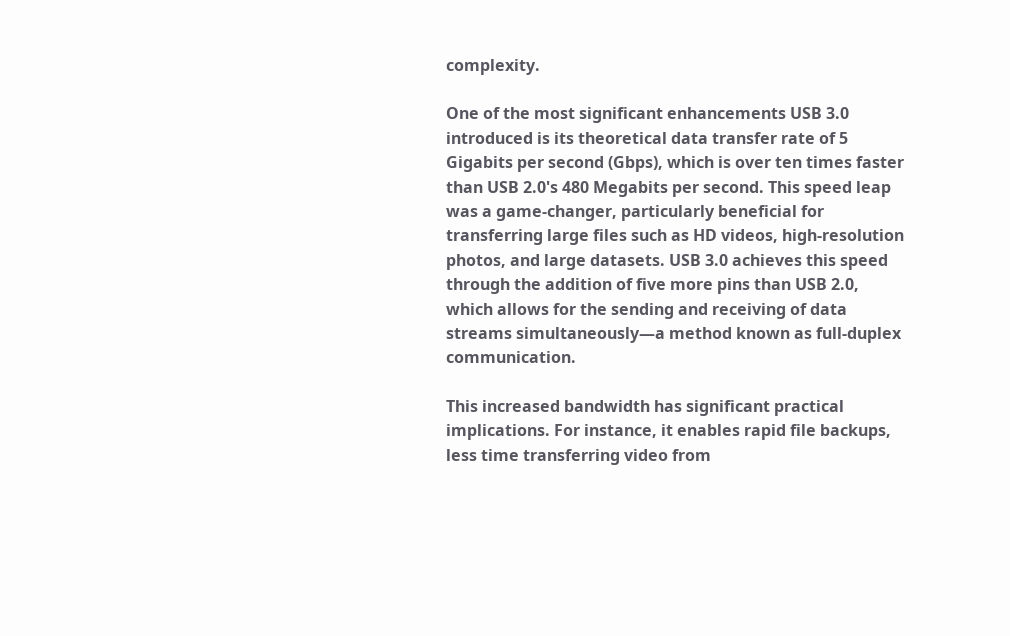complexity.

One of the most significant enhancements USB 3.0 introduced is its theoretical data transfer rate of 5 Gigabits per second (Gbps), which is over ten times faster than USB 2.0's 480 Megabits per second. This speed leap was a game-changer, particularly beneficial for transferring large files such as HD videos, high-resolution photos, and large datasets. USB 3.0 achieves this speed through the addition of five more pins than USB 2.0, which allows for the sending and receiving of data streams simultaneously—a method known as full-duplex communication.

This increased bandwidth has significant practical implications. For instance, it enables rapid file backups, less time transferring video from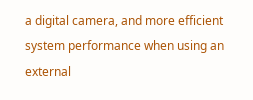a digital camera, and more efficient system performance when using an external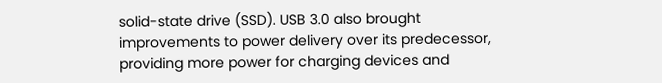solid-state drive (SSD). USB 3.0 also brought improvements to power delivery over its predecessor, providing more power for charging devices and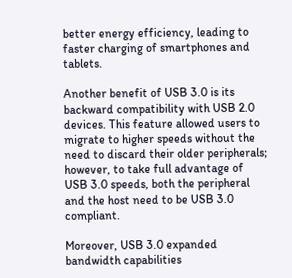better energy efficiency, leading to faster charging of smartphones and tablets.

Another benefit of USB 3.0 is its backward compatibility with USB 2.0 devices. This feature allowed users to migrate to higher speeds without the need to discard their older peripherals; however, to take full advantage of USB 3.0 speeds, both the peripheral and the host need to be USB 3.0 compliant.

Moreover, USB 3.0 expanded bandwidth capabilities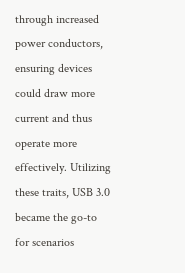through increased power conductors, ensuring devices could draw more current and thus operate more effectively. Utilizing these traits, USB 3.0 became the go-to for scenarios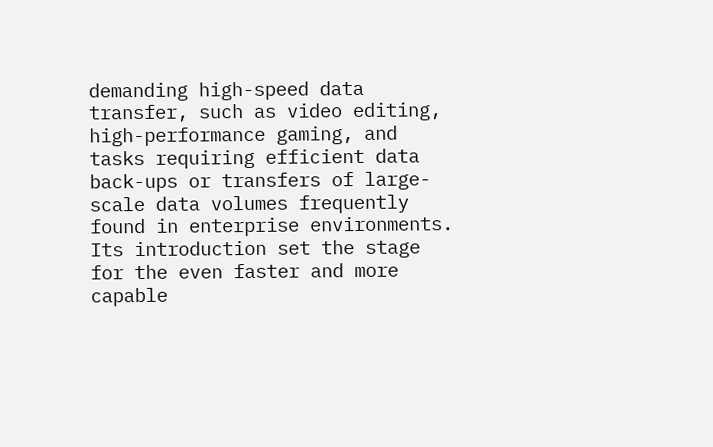demanding high-speed data transfer, such as video editing, high-performance gaming, and tasks requiring efficient data back-ups or transfers of large-scale data volumes frequently found in enterprise environments. Its introduction set the stage for the even faster and more capable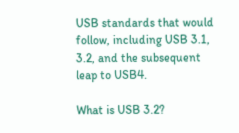USB standards that would follow, including USB 3.1, 3.2, and the subsequent leap to USB4.

What is USB 3.2?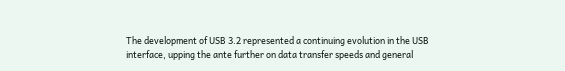The development of USB 3.2 represented a continuing evolution in the USB interface, upping the ante further on data transfer speeds and general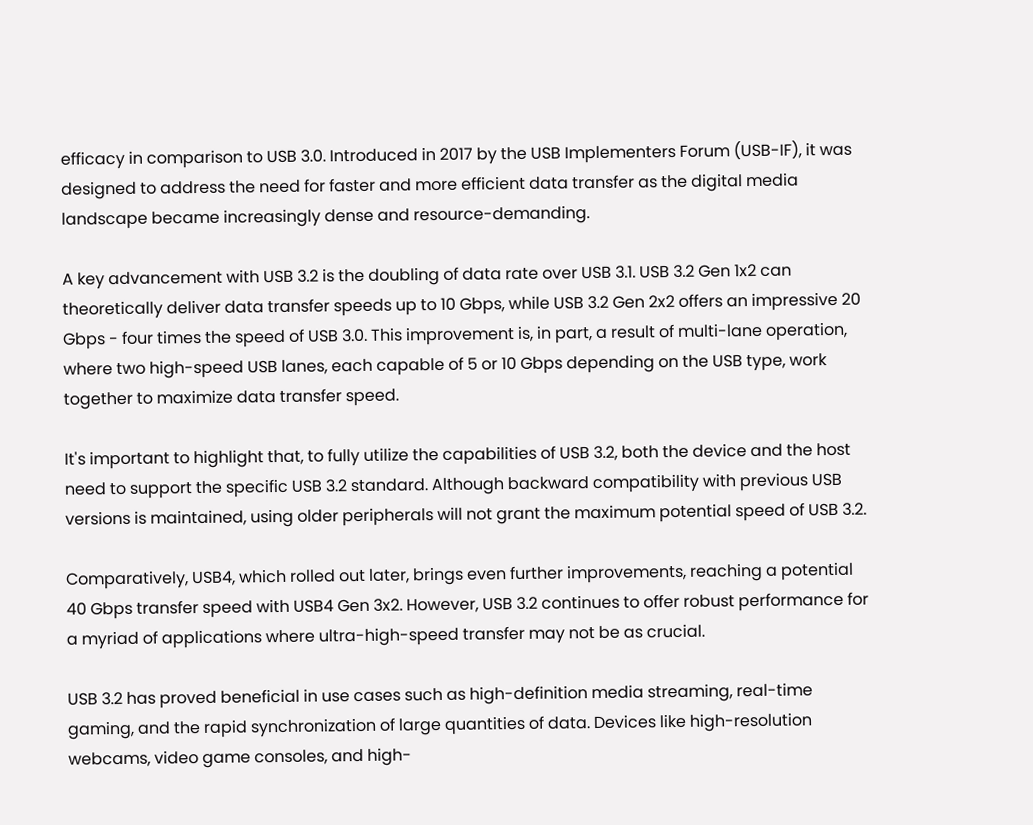efficacy in comparison to USB 3.0. Introduced in 2017 by the USB Implementers Forum (USB-IF), it was designed to address the need for faster and more efficient data transfer as the digital media landscape became increasingly dense and resource-demanding.

A key advancement with USB 3.2 is the doubling of data rate over USB 3.1. USB 3.2 Gen 1x2 can theoretically deliver data transfer speeds up to 10 Gbps, while USB 3.2 Gen 2x2 offers an impressive 20 Gbps - four times the speed of USB 3.0. This improvement is, in part, a result of multi-lane operation, where two high-speed USB lanes, each capable of 5 or 10 Gbps depending on the USB type, work together to maximize data transfer speed.

It's important to highlight that, to fully utilize the capabilities of USB 3.2, both the device and the host need to support the specific USB 3.2 standard. Although backward compatibility with previous USB versions is maintained, using older peripherals will not grant the maximum potential speed of USB 3.2.

Comparatively, USB4, which rolled out later, brings even further improvements, reaching a potential 40 Gbps transfer speed with USB4 Gen 3x2. However, USB 3.2 continues to offer robust performance for a myriad of applications where ultra-high-speed transfer may not be as crucial.

USB 3.2 has proved beneficial in use cases such as high-definition media streaming, real-time gaming, and the rapid synchronization of large quantities of data. Devices like high-resolution webcams, video game consoles, and high-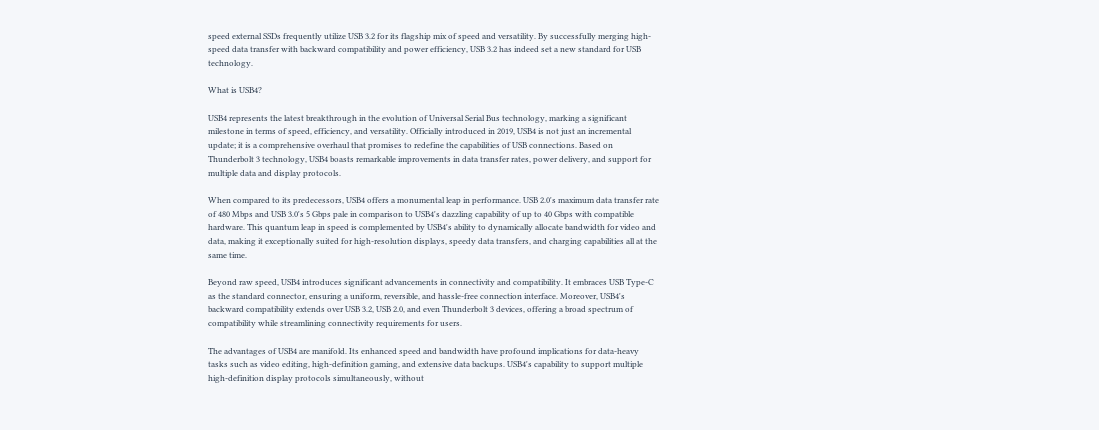speed external SSDs frequently utilize USB 3.2 for its flagship mix of speed and versatility. By successfully merging high-speed data transfer with backward compatibility and power efficiency, USB 3.2 has indeed set a new standard for USB technology.

What is USB4?

USB4 represents the latest breakthrough in the evolution of Universal Serial Bus technology, marking a significant milestone in terms of speed, efficiency, and versatility. Officially introduced in 2019, USB4 is not just an incremental update; it is a comprehensive overhaul that promises to redefine the capabilities of USB connections. Based on Thunderbolt 3 technology, USB4 boasts remarkable improvements in data transfer rates, power delivery, and support for multiple data and display protocols.

When compared to its predecessors, USB4 offers a monumental leap in performance. USB 2.0's maximum data transfer rate of 480 Mbps and USB 3.0's 5 Gbps pale in comparison to USB4's dazzling capability of up to 40 Gbps with compatible hardware. This quantum leap in speed is complemented by USB4's ability to dynamically allocate bandwidth for video and data, making it exceptionally suited for high-resolution displays, speedy data transfers, and charging capabilities all at the same time.

Beyond raw speed, USB4 introduces significant advancements in connectivity and compatibility. It embraces USB Type-C as the standard connector, ensuring a uniform, reversible, and hassle-free connection interface. Moreover, USB4's backward compatibility extends over USB 3.2, USB 2.0, and even Thunderbolt 3 devices, offering a broad spectrum of compatibility while streamlining connectivity requirements for users.

The advantages of USB4 are manifold. Its enhanced speed and bandwidth have profound implications for data-heavy tasks such as video editing, high-definition gaming, and extensive data backups. USB4's capability to support multiple high-definition display protocols simultaneously, without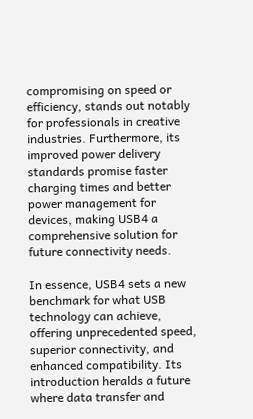compromising on speed or efficiency, stands out notably for professionals in creative industries. Furthermore, its improved power delivery standards promise faster charging times and better power management for devices, making USB4 a comprehensive solution for future connectivity needs.

In essence, USB4 sets a new benchmark for what USB technology can achieve, offering unprecedented speed, superior connectivity, and enhanced compatibility. Its introduction heralds a future where data transfer and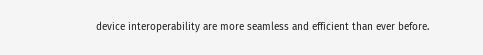device interoperability are more seamless and efficient than ever before.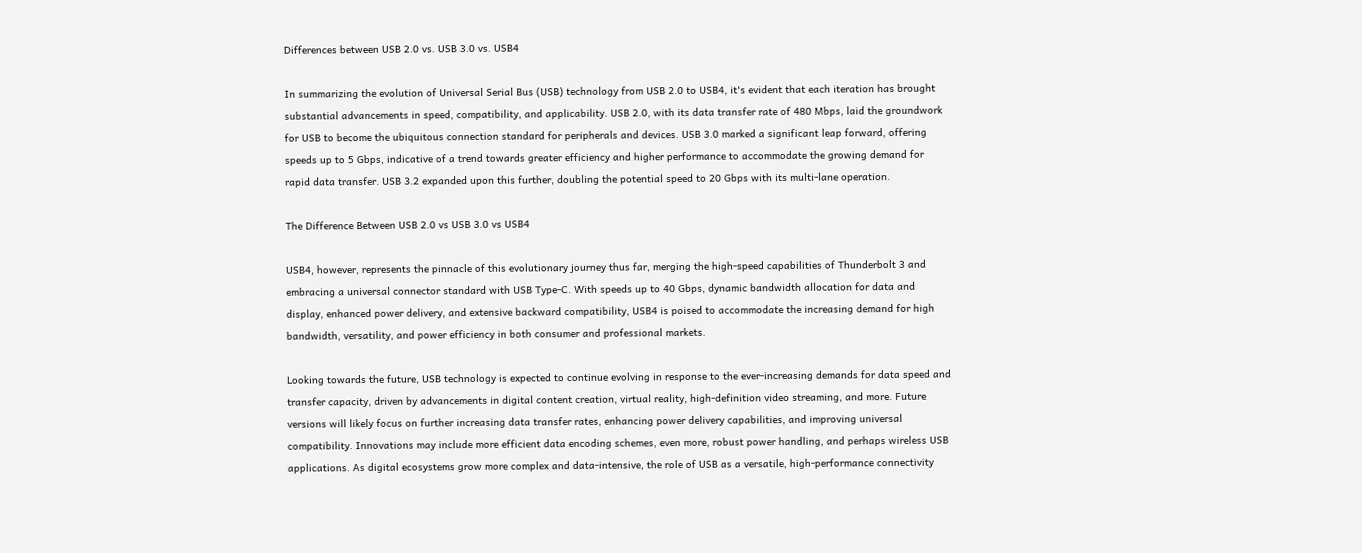Differences between USB 2.0 vs. USB 3.0 vs. USB4

In summarizing the evolution of Universal Serial Bus (USB) technology from USB 2.0 to USB4, it's evident that each iteration has brought substantial advancements in speed, compatibility, and applicability. USB 2.0, with its data transfer rate of 480 Mbps, laid the groundwork for USB to become the ubiquitous connection standard for peripherals and devices. USB 3.0 marked a significant leap forward, offering speeds up to 5 Gbps, indicative of a trend towards greater efficiency and higher performance to accommodate the growing demand for rapid data transfer. USB 3.2 expanded upon this further, doubling the potential speed to 20 Gbps with its multi-lane operation.

The Difference Between USB 2.0 vs USB 3.0 vs USB4

USB4, however, represents the pinnacle of this evolutionary journey thus far, merging the high-speed capabilities of Thunderbolt 3 and embracing a universal connector standard with USB Type-C. With speeds up to 40 Gbps, dynamic bandwidth allocation for data and display, enhanced power delivery, and extensive backward compatibility, USB4 is poised to accommodate the increasing demand for high bandwidth, versatility, and power efficiency in both consumer and professional markets.

Looking towards the future, USB technology is expected to continue evolving in response to the ever-increasing demands for data speed and transfer capacity, driven by advancements in digital content creation, virtual reality, high-definition video streaming, and more. Future versions will likely focus on further increasing data transfer rates, enhancing power delivery capabilities, and improving universal compatibility. Innovations may include more efficient data encoding schemes, even more, robust power handling, and perhaps wireless USB applications. As digital ecosystems grow more complex and data-intensive, the role of USB as a versatile, high-performance connectivity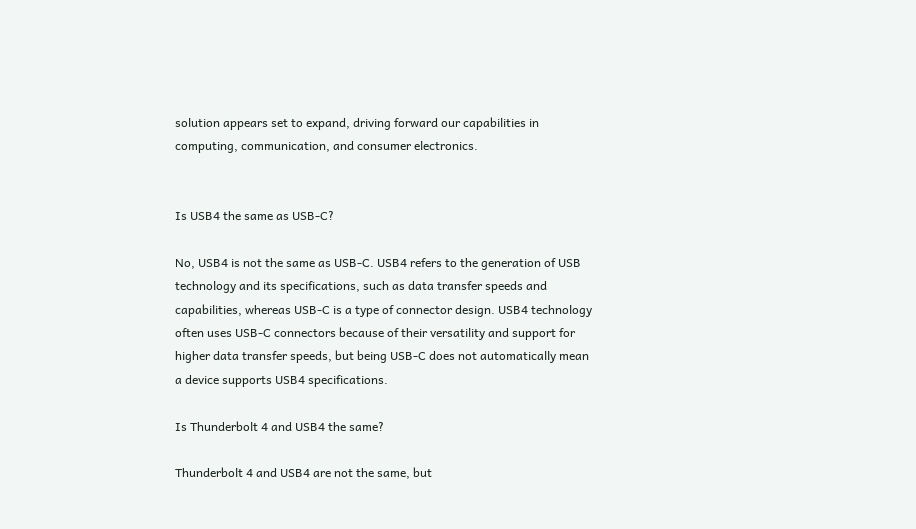solution appears set to expand, driving forward our capabilities in computing, communication, and consumer electronics.


Is USB4 the same as USB-C?

No, USB4 is not the same as USB-C. USB4 refers to the generation of USB technology and its specifications, such as data transfer speeds and capabilities, whereas USB-C is a type of connector design. USB4 technology often uses USB-C connectors because of their versatility and support for higher data transfer speeds, but being USB-C does not automatically mean a device supports USB4 specifications.

Is Thunderbolt 4 and USB4 the same?

Thunderbolt 4 and USB4 are not the same, but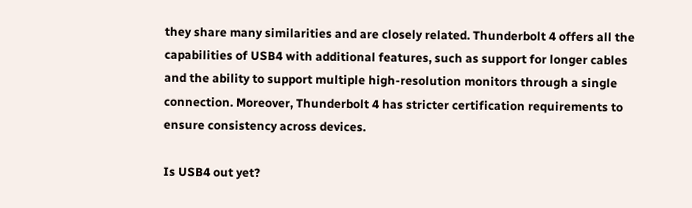they share many similarities and are closely related. Thunderbolt 4 offers all the capabilities of USB4 with additional features, such as support for longer cables and the ability to support multiple high-resolution monitors through a single connection. Moreover, Thunderbolt 4 has stricter certification requirements to ensure consistency across devices.

Is USB4 out yet?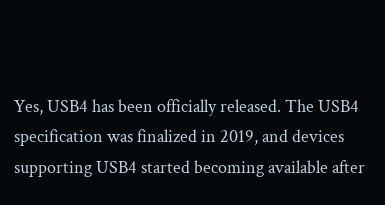Yes, USB4 has been officially released. The USB4 specification was finalized in 2019, and devices supporting USB4 started becoming available after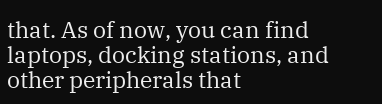that. As of now, you can find laptops, docking stations, and other peripherals that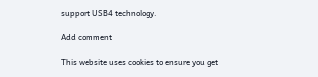support USB4 technology.

Add comment

This website uses cookies to ensure you get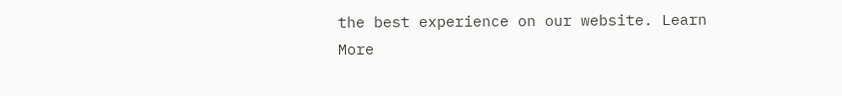the best experience on our website. Learn More